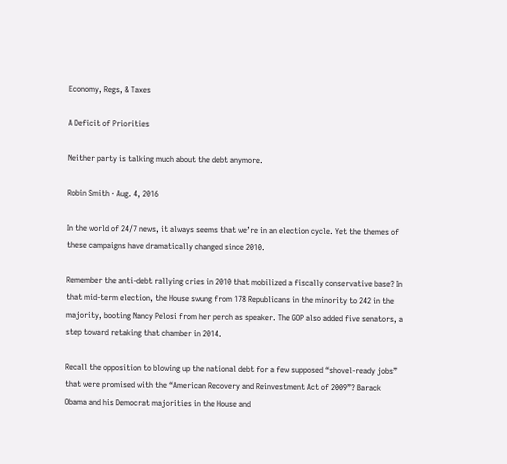Economy, Regs, & Taxes

A Deficit of Priorities

Neither party is talking much about the debt anymore.

Robin Smith · Aug. 4, 2016

In the world of 24/7 news, it always seems that we’re in an election cycle. Yet the themes of these campaigns have dramatically changed since 2010.

Remember the anti-debt rallying cries in 2010 that mobilized a fiscally conservative base? In that mid-term election, the House swung from 178 Republicans in the minority to 242 in the majority, booting Nancy Pelosi from her perch as speaker. The GOP also added five senators, a step toward retaking that chamber in 2014.

Recall the opposition to blowing up the national debt for a few supposed “shovel-ready jobs” that were promised with the “American Recovery and Reinvestment Act of 2009”? Barack Obama and his Democrat majorities in the House and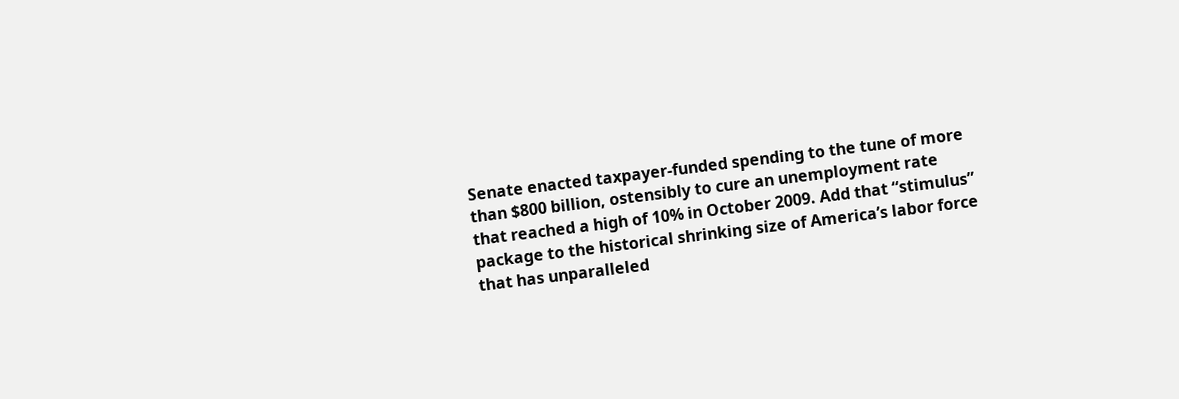Senate enacted taxpayer-funded spending to the tune of more than $800 billion, ostensibly to cure an unemployment rate that reached a high of 10% in October 2009. Add that “stimulus” package to the historical shrinking size of America’s labor force that has unparalleled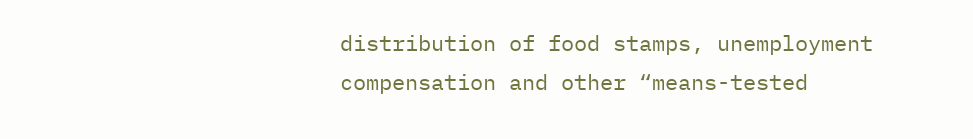distribution of food stamps, unemployment compensation and other “means-tested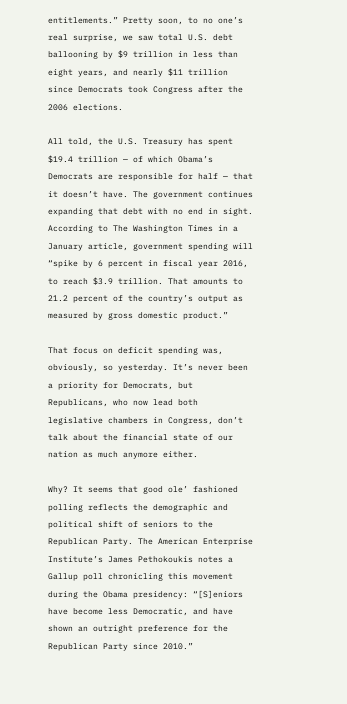entitlements.” Pretty soon, to no one’s real surprise, we saw total U.S. debt ballooning by $9 trillion in less than eight years, and nearly $11 trillion since Democrats took Congress after the 2006 elections.

All told, the U.S. Treasury has spent $19.4 trillion — of which Obama’s Democrats are responsible for half — that it doesn’t have. The government continues expanding that debt with no end in sight. According to The Washington Times in a January article, government spending will “spike by 6 percent in fiscal year 2016, to reach $3.9 trillion. That amounts to 21.2 percent of the country’s output as measured by gross domestic product.”

That focus on deficit spending was, obviously, so yesterday. It’s never been a priority for Democrats, but Republicans, who now lead both legislative chambers in Congress, don’t talk about the financial state of our nation as much anymore either.

Why? It seems that good ole’ fashioned polling reflects the demographic and political shift of seniors to the Republican Party. The American Enterprise Institute’s James Pethokoukis notes a Gallup poll chronicling this movement during the Obama presidency: “[S]eniors have become less Democratic, and have shown an outright preference for the Republican Party since 2010.”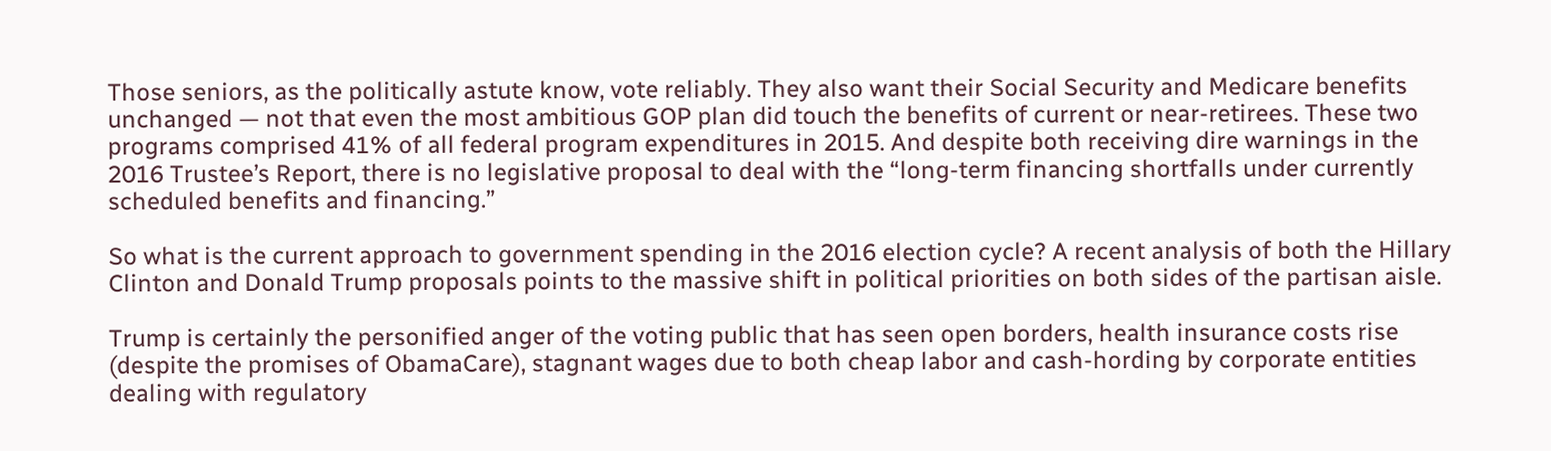Those seniors, as the politically astute know, vote reliably. They also want their Social Security and Medicare benefits unchanged — not that even the most ambitious GOP plan did touch the benefits of current or near-retirees. These two programs comprised 41% of all federal program expenditures in 2015. And despite both receiving dire warnings in the 2016 Trustee’s Report, there is no legislative proposal to deal with the “long-term financing shortfalls under currently scheduled benefits and financing.”

So what is the current approach to government spending in the 2016 election cycle? A recent analysis of both the Hillary Clinton and Donald Trump proposals points to the massive shift in political priorities on both sides of the partisan aisle.

Trump is certainly the personified anger of the voting public that has seen open borders, health insurance costs rise (despite the promises of ObamaCare), stagnant wages due to both cheap labor and cash-hording by corporate entities dealing with regulatory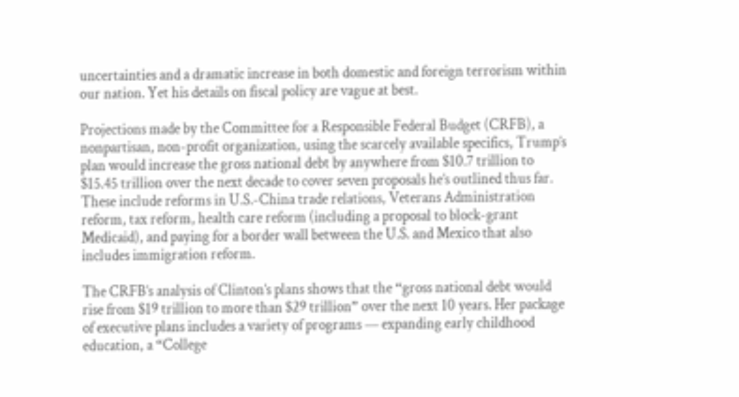uncertainties and a dramatic increase in both domestic and foreign terrorism within our nation. Yet his details on fiscal policy are vague at best.

Projections made by the Committee for a Responsible Federal Budget (CRFB), a nonpartisan, non-profit organization, using the scarcely available specifics, Trump’s plan would increase the gross national debt by anywhere from $10.7 trillion to $15.45 trillion over the next decade to cover seven proposals he’s outlined thus far. These include reforms in U.S.-China trade relations, Veterans Administration reform, tax reform, health care reform (including a proposal to block-grant Medicaid), and paying for a border wall between the U.S. and Mexico that also includes immigration reform.

The CRFB’s analysis of Clinton’s plans shows that the “gross national debt would rise from $19 trillion to more than $29 trillion” over the next 10 years. Her package of executive plans includes a variety of programs — expanding early childhood education, a “College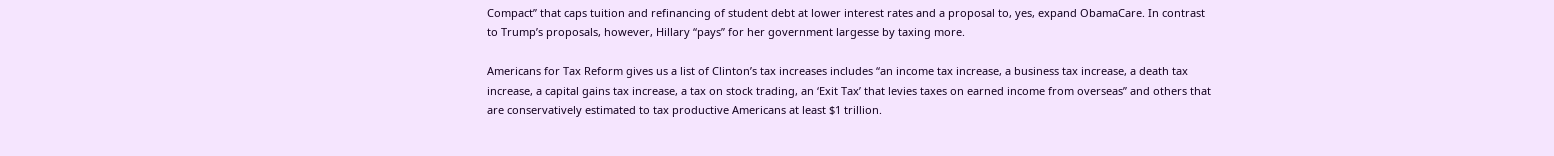Compact” that caps tuition and refinancing of student debt at lower interest rates and a proposal to, yes, expand ObamaCare. In contrast to Trump’s proposals, however, Hillary “pays” for her government largesse by taxing more.

Americans for Tax Reform gives us a list of Clinton’s tax increases includes “an income tax increase, a business tax increase, a death tax increase, a capital gains tax increase, a tax on stock trading, an ‘Exit Tax’ that levies taxes on earned income from overseas” and others that are conservatively estimated to tax productive Americans at least $1 trillion.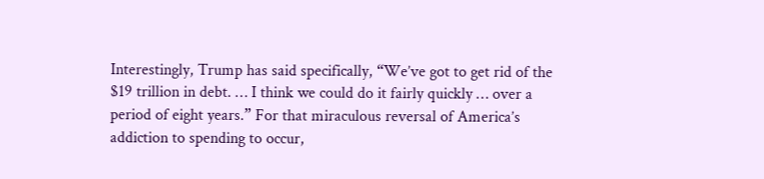Interestingly, Trump has said specifically, “We’ve got to get rid of the $19 trillion in debt. … I think we could do it fairly quickly … over a period of eight years.” For that miraculous reversal of America’s addiction to spending to occur,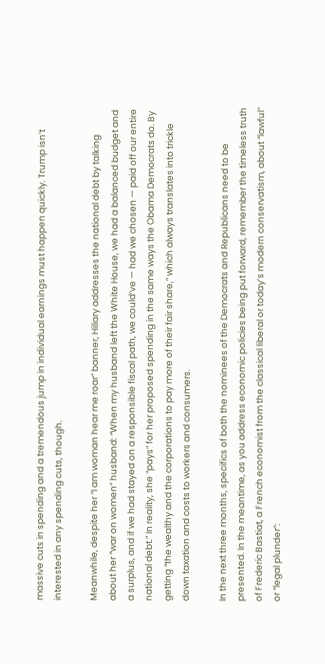massive cuts in spending and a tremendous jump in individual earnings must happen quickly. Trump isn’t interested in any spending cuts, though.

Meanwhile, despite her “I am woman hear me roar” banner, Hillary addresses the national debt by talking about her “war on women” husband: “When my husband left the White House, we had a balanced budget and a surplus, and if we had stayed on a responsible fiscal path, we could’ve — had we chosen — paid off our entire national debt.” In reality, she “pays” for her proposed spending in the same ways the Obama Democrats do. By getting “the wealthy and the corporations to pay more of their fair share,” which always translates into trickle down taxation and costs to workers and consumers.

In the next three months, specifics of both the nominees of the Democrats and Republicans need to be presented. In the meantime, as you address economic policies being put forward, remember the timeless truth of Frederic Bastiat, a French economist from the classical liberal or today’s modern conservatism, about “lawful” or “legal plunder”: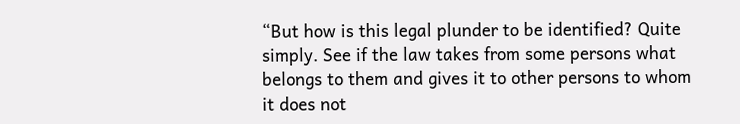“But how is this legal plunder to be identified? Quite simply. See if the law takes from some persons what belongs to them and gives it to other persons to whom it does not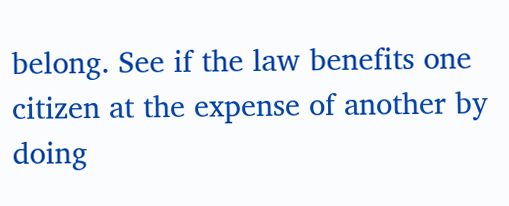belong. See if the law benefits one citizen at the expense of another by doing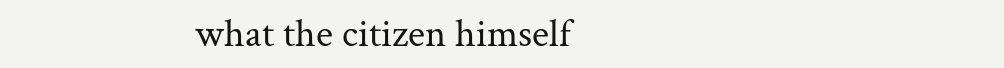what the citizen himself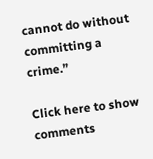cannot do without committing a crime.”

Click here to show comments